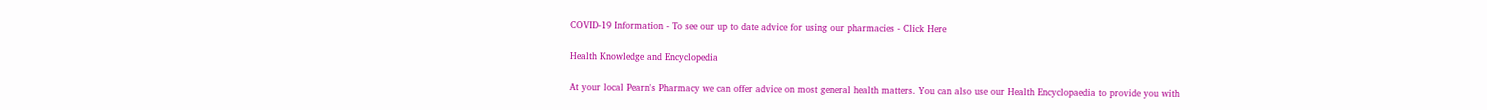COVID-19 Information - To see our up to date advice for using our pharmacies - Click Here

Health Knowledge and Encyclopedia

At your local Pearn's Pharmacy we can offer advice on most general health matters. You can also use our Health Encyclopaedia to provide you with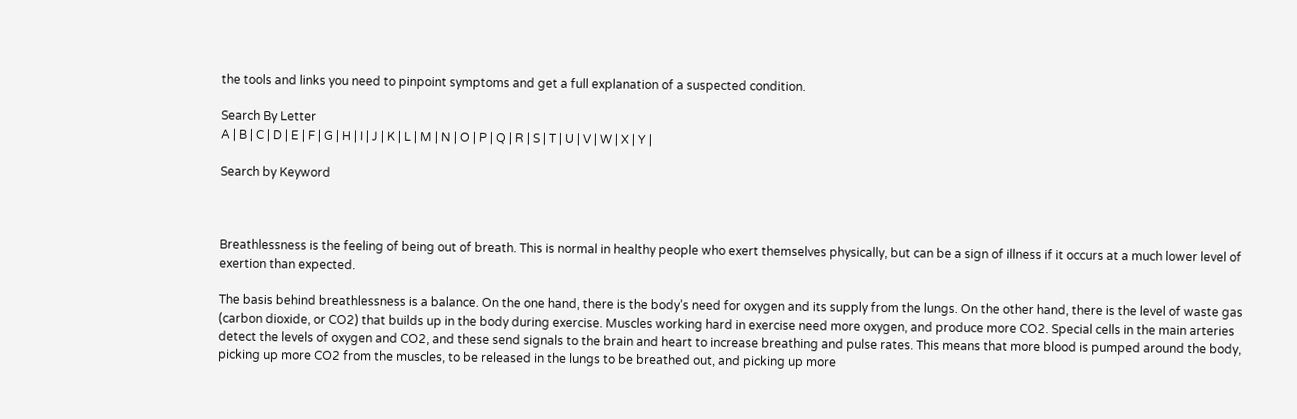the tools and links you need to pinpoint symptoms and get a full explanation of a suspected condition.

Search By Letter
A | B | C | D | E | F | G | H | I | J | K | L | M | N | O | P | Q | R | S | T | U | V | W | X | Y |

Search by Keyword



Breathlessness is the feeling of being out of breath. This is normal in healthy people who exert themselves physically, but can be a sign of illness if it occurs at a much lower level of exertion than expected.

The basis behind breathlessness is a balance. On the one hand, there is the body’s need for oxygen and its supply from the lungs. On the other hand, there is the level of waste gas (carbon dioxide, or CO2) that builds up in the body during exercise. Muscles working hard in exercise need more oxygen, and produce more CO2. Special cells in the main arteries detect the levels of oxygen and CO2, and these send signals to the brain and heart to increase breathing and pulse rates. This means that more blood is pumped around the body, picking up more CO2 from the muscles, to be released in the lungs to be breathed out, and picking up more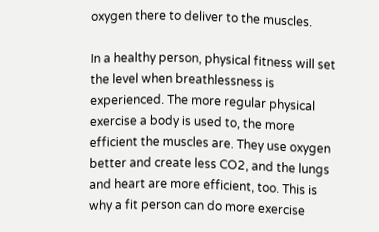oxygen there to deliver to the muscles.

In a healthy person, physical fitness will set the level when breathlessness is experienced. The more regular physical exercise a body is used to, the more efficient the muscles are. They use oxygen better and create less CO2, and the lungs and heart are more efficient, too. This is why a fit person can do more exercise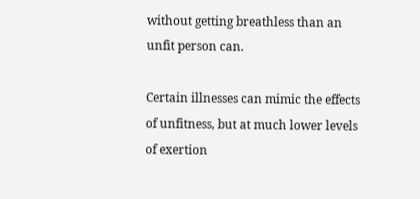without getting breathless than an unfit person can.

Certain illnesses can mimic the effects of unfitness, but at much lower levels of exertion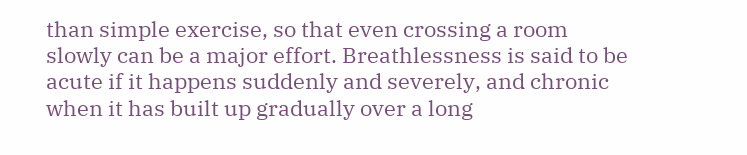than simple exercise, so that even crossing a room slowly can be a major effort. Breathlessness is said to be acute if it happens suddenly and severely, and chronic when it has built up gradually over a long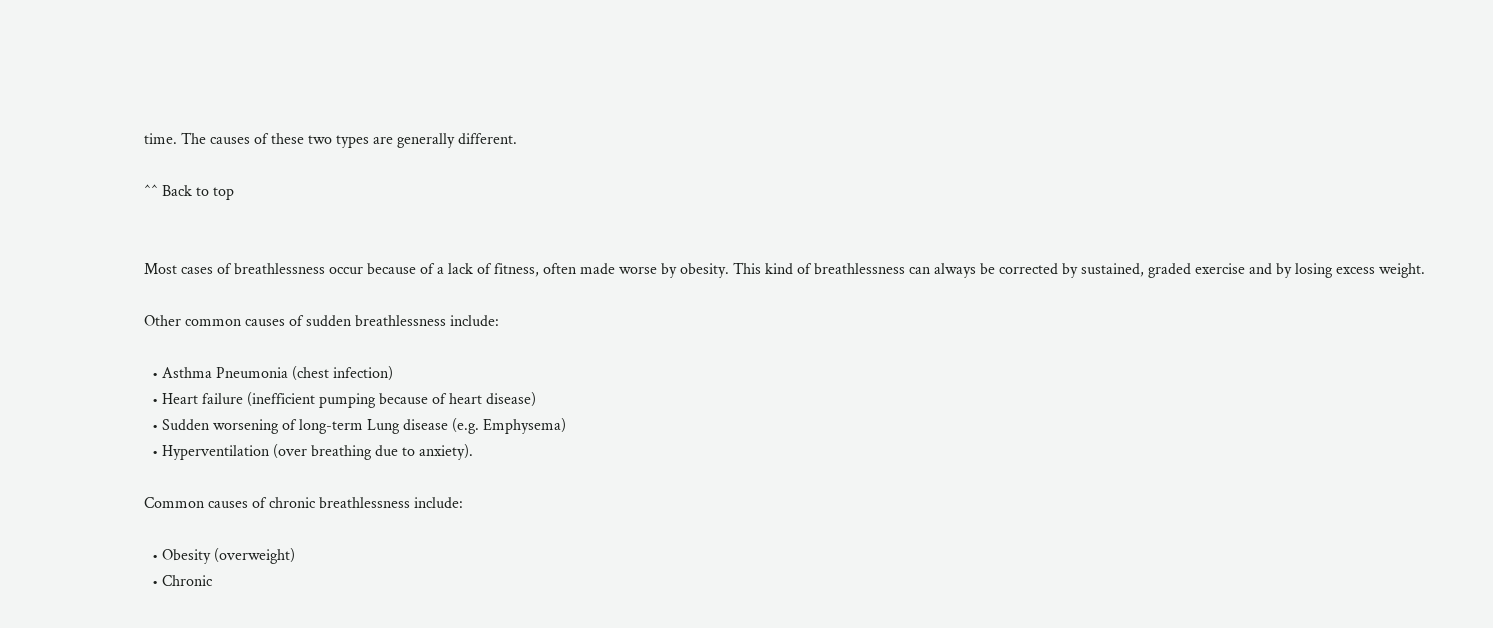time. The causes of these two types are generally different.

^^ Back to top


Most cases of breathlessness occur because of a lack of fitness, often made worse by obesity. This kind of breathlessness can always be corrected by sustained, graded exercise and by losing excess weight.

Other common causes of sudden breathlessness include:

  • Asthma Pneumonia (chest infection)
  • Heart failure (inefficient pumping because of heart disease)
  • Sudden worsening of long-term Lung disease (e.g. Emphysema)
  • Hyperventilation (over breathing due to anxiety).

Common causes of chronic breathlessness include:

  • Obesity (overweight)
  • Chronic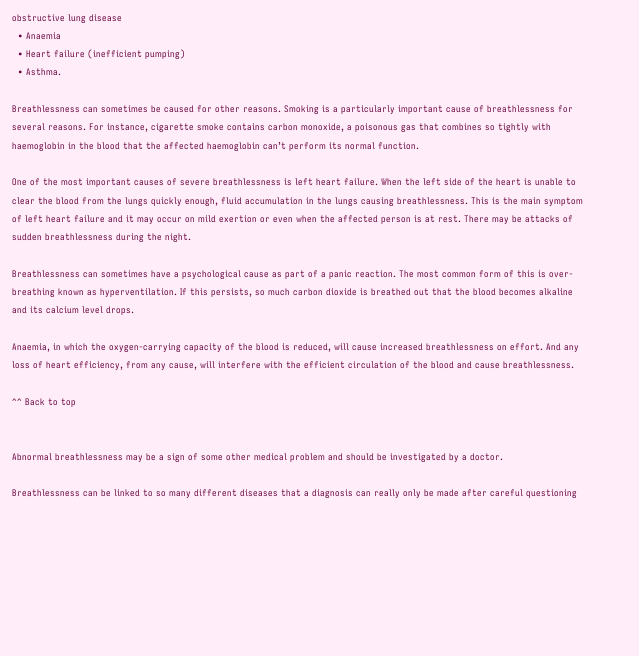obstructive lung disease
  • Anaemia
  • Heart failure (inefficient pumping)
  • Asthma.

Breathlessness can sometimes be caused for other reasons. Smoking is a particularly important cause of breathlessness for several reasons. For instance, cigarette smoke contains carbon monoxide, a poisonous gas that combines so tightly with haemoglobin in the blood that the affected haemoglobin can’t perform its normal function.

One of the most important causes of severe breathlessness is left heart failure. When the left side of the heart is unable to clear the blood from the lungs quickly enough, fluid accumulation in the lungs causing breathlessness. This is the main symptom of left heart failure and it may occur on mild exertion or even when the affected person is at rest. There may be attacks of sudden breathlessness during the night.

Breathlessness can sometimes have a psychological cause as part of a panic reaction. The most common form of this is over-breathing known as hyperventilation. If this persists, so much carbon dioxide is breathed out that the blood becomes alkaline and its calcium level drops.

Anaemia, in which the oxygen-carrying capacity of the blood is reduced, will cause increased breathlessness on effort. And any loss of heart efficiency, from any cause, will interfere with the efficient circulation of the blood and cause breathlessness.

^^ Back to top


Abnormal breathlessness may be a sign of some other medical problem and should be investigated by a doctor.

Breathlessness can be linked to so many different diseases that a diagnosis can really only be made after careful questioning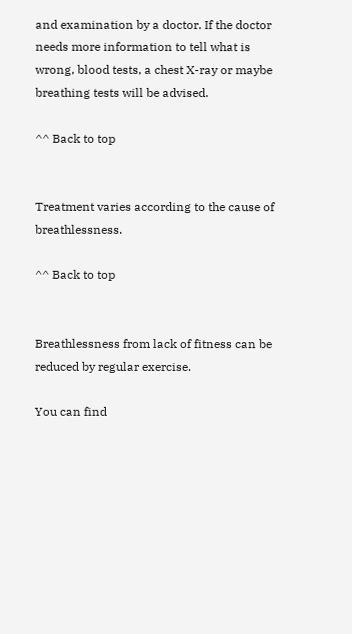and examination by a doctor. If the doctor needs more information to tell what is wrong, blood tests, a chest X-ray or maybe breathing tests will be advised.

^^ Back to top


Treatment varies according to the cause of breathlessness.

^^ Back to top


Breathlessness from lack of fitness can be reduced by regular exercise.

You can find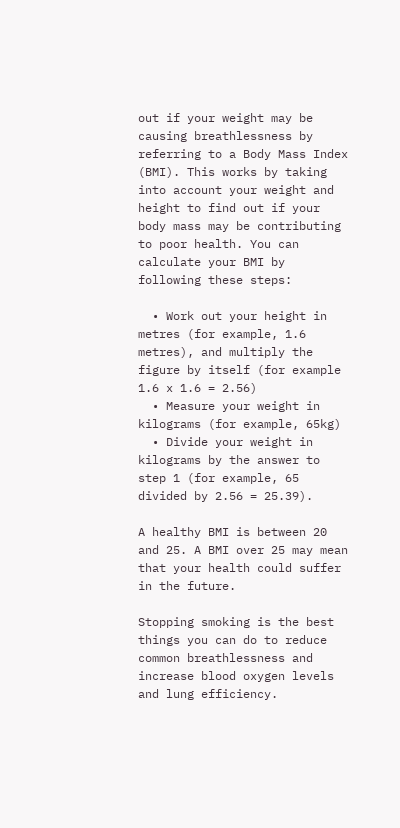out if your weight may be causing breathlessness by referring to a Body Mass Index (BMI). This works by taking into account your weight and height to find out if your body mass may be contributing to poor health. You can calculate your BMI by following these steps:

  • Work out your height in metres (for example, 1.6 metres), and multiply the figure by itself (for example 1.6 x 1.6 = 2.56)
  • Measure your weight in kilograms (for example, 65kg)
  • Divide your weight in kilograms by the answer to step 1 (for example, 65 divided by 2.56 = 25.39).

A healthy BMI is between 20 and 25. A BMI over 25 may mean that your health could suffer in the future.

Stopping smoking is the best things you can do to reduce common breathlessness and increase blood oxygen levels and lung efficiency.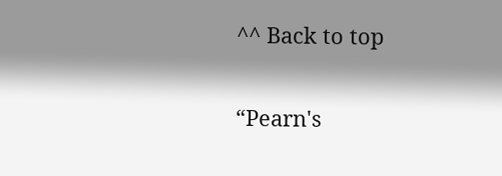^^ Back to top

“Pearn's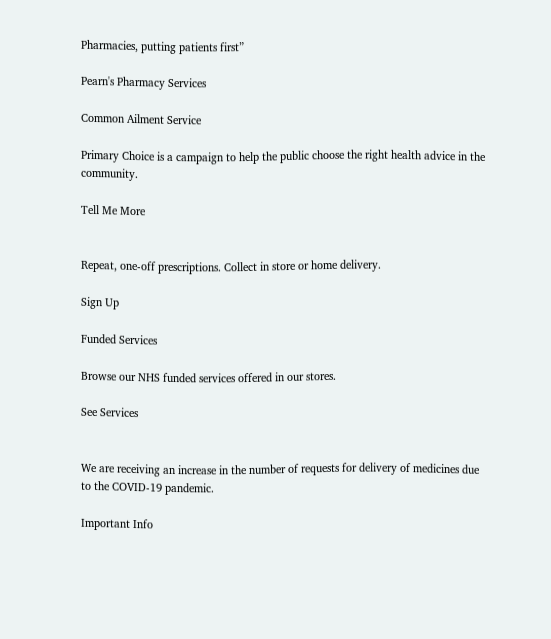Pharmacies, putting patients first”

Pearn's Pharmacy Services

Common Ailment Service

Primary Choice is a campaign to help the public choose the right health advice in the community.

Tell Me More


Repeat, one-off prescriptions. Collect in store or home delivery.

Sign Up

Funded Services

Browse our NHS funded services offered in our stores.

See Services


We are receiving an increase in the number of requests for delivery of medicines due to the COVID-19 pandemic.

Important Info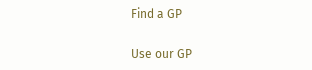Find a GP

Use our GP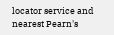locator service and nearest Pearn's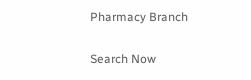Pharmacy Branch

Search Now